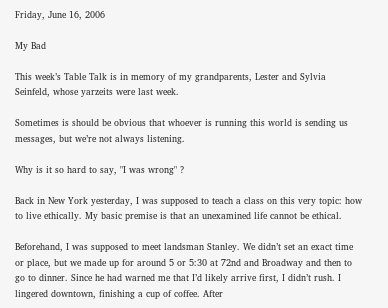Friday, June 16, 2006

My Bad

This week’s Table Talk is in memory of my grandparents, Lester and Sylvia Seinfeld, whose yarzeits were last week.

Sometimes is should be obvious that whoever is running this world is sending us messages, but we’re not always listening.

Why is it so hard to say, "I was wrong" ?

Back in New York yesterday, I was supposed to teach a class on this very topic: how to live ethically. My basic premise is that an unexamined life cannot be ethical.

Beforehand, I was supposed to meet landsman Stanley. We didn’t set an exact time or place, but we made up for around 5 or 5:30 at 72nd and Broadway and then to go to dinner. Since he had warned me that I’d likely arrive first, I didn’t rush. I lingered downtown, finishing a cup of coffee. After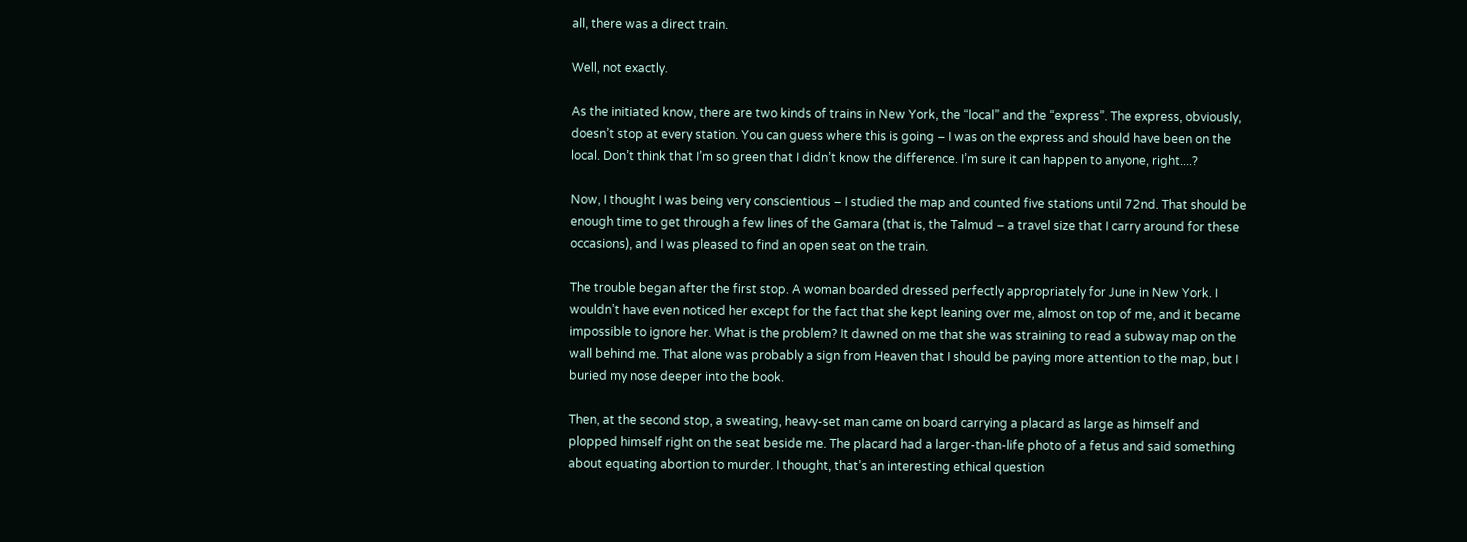all, there was a direct train.

Well, not exactly.

As the initiated know, there are two kinds of trains in New York, the “local” and the “express”. The express, obviously, doesn’t stop at every station. You can guess where this is going – I was on the express and should have been on the local. Don’t think that I’m so green that I didn’t know the difference. I’m sure it can happen to anyone, right....?

Now, I thought I was being very conscientious – I studied the map and counted five stations until 72nd. That should be enough time to get through a few lines of the Gamara (that is, the Talmud – a travel size that I carry around for these occasions), and I was pleased to find an open seat on the train.

The trouble began after the first stop. A woman boarded dressed perfectly appropriately for June in New York. I wouldn’t have even noticed her except for the fact that she kept leaning over me, almost on top of me, and it became impossible to ignore her. What is the problem? It dawned on me that she was straining to read a subway map on the wall behind me. That alone was probably a sign from Heaven that I should be paying more attention to the map, but I buried my nose deeper into the book.

Then, at the second stop, a sweating, heavy-set man came on board carrying a placard as large as himself and plopped himself right on the seat beside me. The placard had a larger-than-life photo of a fetus and said something about equating abortion to murder. I thought, that’s an interesting ethical question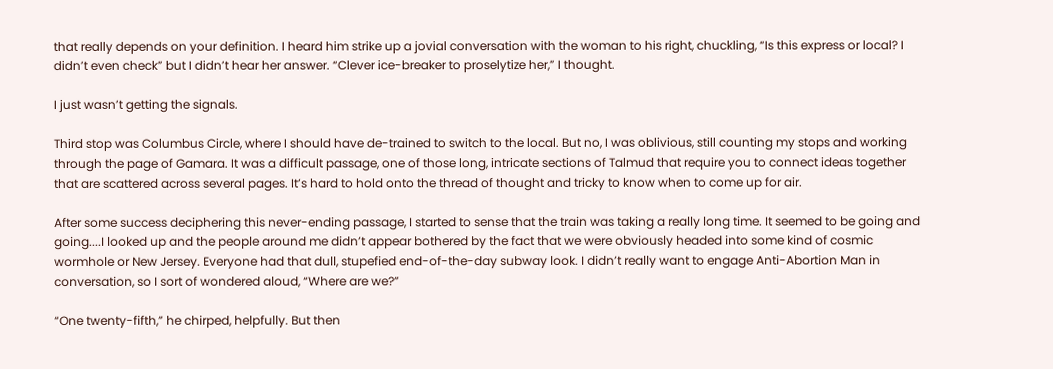that really depends on your definition. I heard him strike up a jovial conversation with the woman to his right, chuckling, “Is this express or local? I didn’t even check” but I didn’t hear her answer. “Clever ice-breaker to proselytize her,” I thought.

I just wasn’t getting the signals.

Third stop was Columbus Circle, where I should have de-trained to switch to the local. But no, I was oblivious, still counting my stops and working through the page of Gamara. It was a difficult passage, one of those long, intricate sections of Talmud that require you to connect ideas together that are scattered across several pages. It’s hard to hold onto the thread of thought and tricky to know when to come up for air.

After some success deciphering this never-ending passage, I started to sense that the train was taking a really long time. It seemed to be going and going....I looked up and the people around me didn’t appear bothered by the fact that we were obviously headed into some kind of cosmic wormhole or New Jersey. Everyone had that dull, stupefied end-of-the-day subway look. I didn’t really want to engage Anti-Abortion Man in conversation, so I sort of wondered aloud, “Where are we?”

“One twenty-fifth,” he chirped, helpfully. But then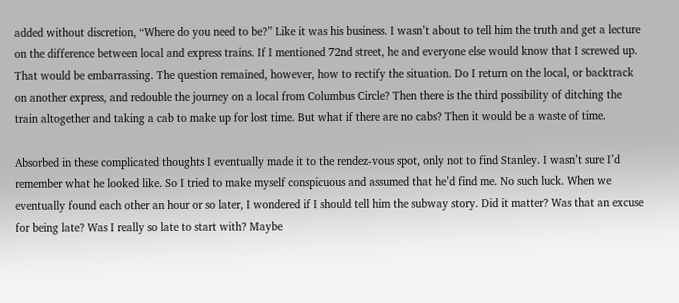added without discretion, “Where do you need to be?” Like it was his business. I wasn’t about to tell him the truth and get a lecture on the difference between local and express trains. If I mentioned 72nd street, he and everyone else would know that I screwed up. That would be embarrassing. The question remained, however, how to rectify the situation. Do I return on the local, or backtrack on another express, and redouble the journey on a local from Columbus Circle? Then there is the third possibility of ditching the train altogether and taking a cab to make up for lost time. But what if there are no cabs? Then it would be a waste of time.

Absorbed in these complicated thoughts I eventually made it to the rendez-vous spot, only not to find Stanley. I wasn’t sure I’d remember what he looked like. So I tried to make myself conspicuous and assumed that he’d find me. No such luck. When we eventually found each other an hour or so later, I wondered if I should tell him the subway story. Did it matter? Was that an excuse for being late? Was I really so late to start with? Maybe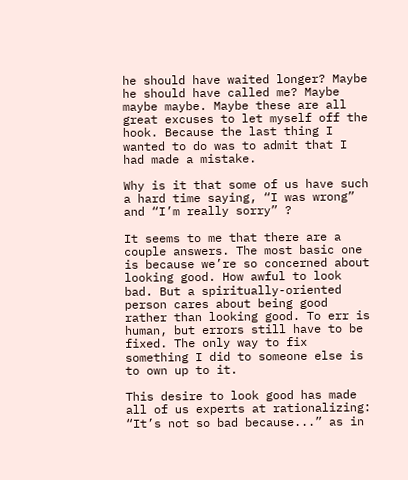he should have waited longer? Maybe he should have called me? Maybe maybe maybe. Maybe these are all great excuses to let myself off the hook. Because the last thing I wanted to do was to admit that I had made a mistake.

Why is it that some of us have such a hard time saying, “I was wrong” and “I’m really sorry” ?

It seems to me that there are a couple answers. The most basic one is because we’re so concerned about looking good. How awful to look bad. But a spiritually-oriented person cares about being good rather than looking good. To err is human, but errors still have to be fixed. The only way to fix something I did to someone else is to own up to it.

This desire to look good has made all of us experts at rationalizing: “It’s not so bad because...” as in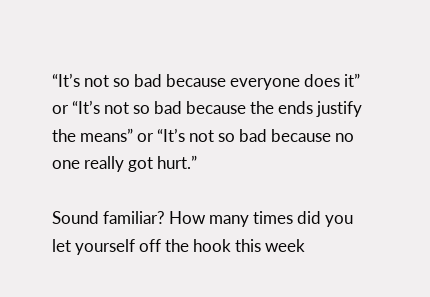“It’s not so bad because everyone does it” or “It’s not so bad because the ends justify the means” or “It’s not so bad because no one really got hurt.”

Sound familiar? How many times did you let yourself off the hook this week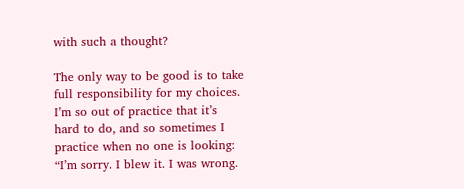with such a thought?

The only way to be good is to take full responsibility for my choices. I’m so out of practice that it’s hard to do, and so sometimes I practice when no one is looking: “I’m sorry. I blew it. I was wrong.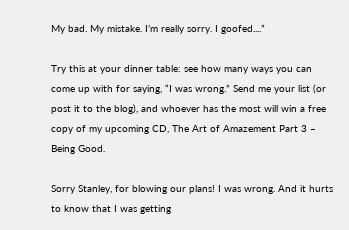My bad. My mistake. I’m really sorry. I goofed....”

Try this at your dinner table: see how many ways you can come up with for saying, “I was wrong.” Send me your list (or post it to the blog), and whoever has the most will win a free copy of my upcoming CD, The Art of Amazement Part 3 – Being Good.

Sorry Stanley, for blowing our plans! I was wrong. And it hurts to know that I was getting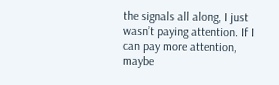the signals all along, I just wasn’t paying attention. If I can pay more attention, maybe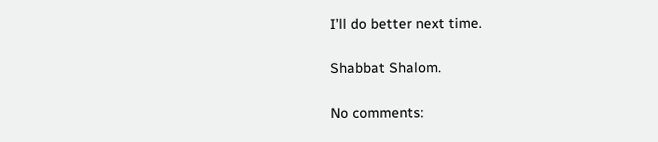I’ll do better next time.

Shabbat Shalom.

No comments: